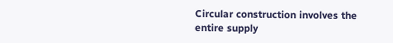Circular construction involves the entire supply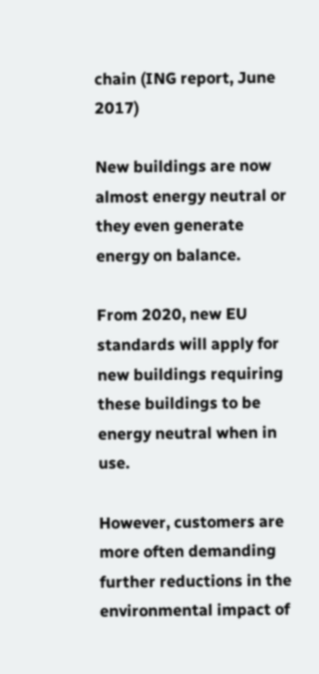chain (ING report, June 2017)

New buildings are now almost energy neutral or they even generate energy on balance.

From 2020, new EU standards will apply for new buildings requiring these buildings to be energy neutral when in use.

However, customers are more often demanding further reductions in the environmental impact of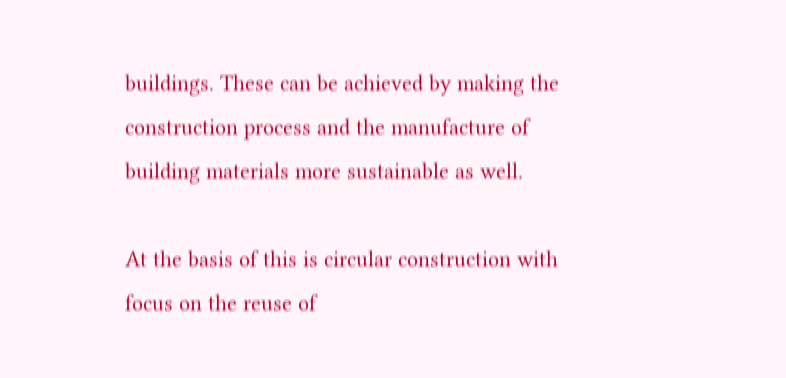buildings. These can be achieved by making the construction process and the manufacture of building materials more sustainable as well.

At the basis of this is circular construction with focus on the reuse of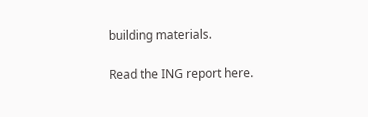building materials.

Read the ING report here.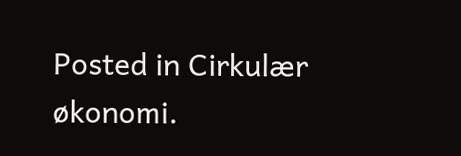Posted in Cirkulær økonomi.